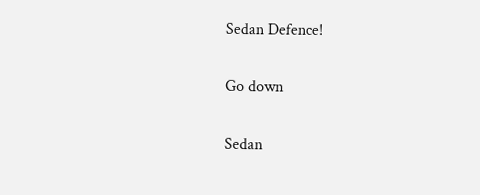Sedan Defence!

Go down

Sedan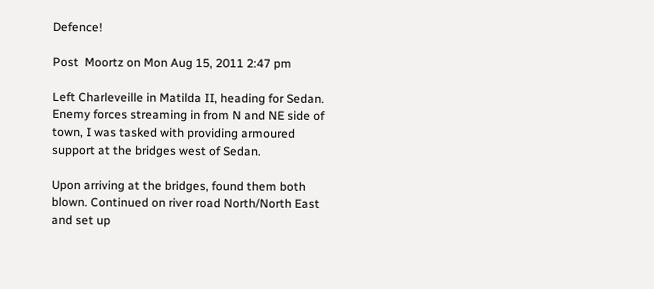Defence!

Post  Moortz on Mon Aug 15, 2011 2:47 pm

Left Charleveille in Matilda II, heading for Sedan. Enemy forces streaming in from N and NE side of town, I was tasked with providing armoured support at the bridges west of Sedan.

Upon arriving at the bridges, found them both blown. Continued on river road North/North East and set up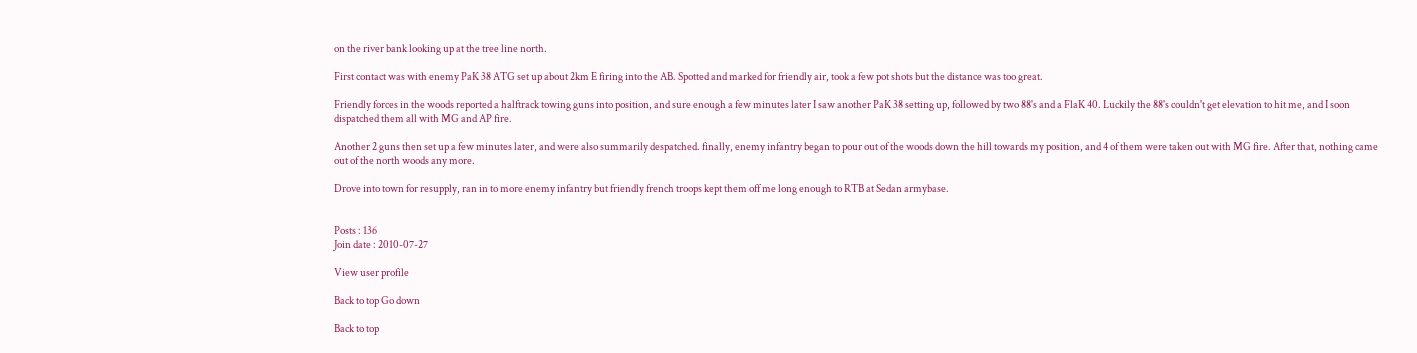on the river bank looking up at the tree line north.

First contact was with enemy PaK 38 ATG set up about 2km E firing into the AB. Spotted and marked for friendly air, took a few pot shots but the distance was too great.

Friendly forces in the woods reported a halftrack towing guns into position, and sure enough a few minutes later I saw another PaK 38 setting up, followed by two 88's and a FlaK 40. Luckily the 88's couldn't get elevation to hit me, and I soon dispatched them all with MG and AP fire.

Another 2 guns then set up a few minutes later, and were also summarily despatched. finally, enemy infantry began to pour out of the woods down the hill towards my position, and 4 of them were taken out with MG fire. After that, nothing came out of the north woods any more.

Drove into town for resupply, ran in to more enemy infantry but friendly french troops kept them off me long enough to RTB at Sedan armybase.


Posts : 136
Join date : 2010-07-27

View user profile

Back to top Go down

Back to top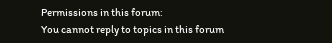Permissions in this forum:
You cannot reply to topics in this forum